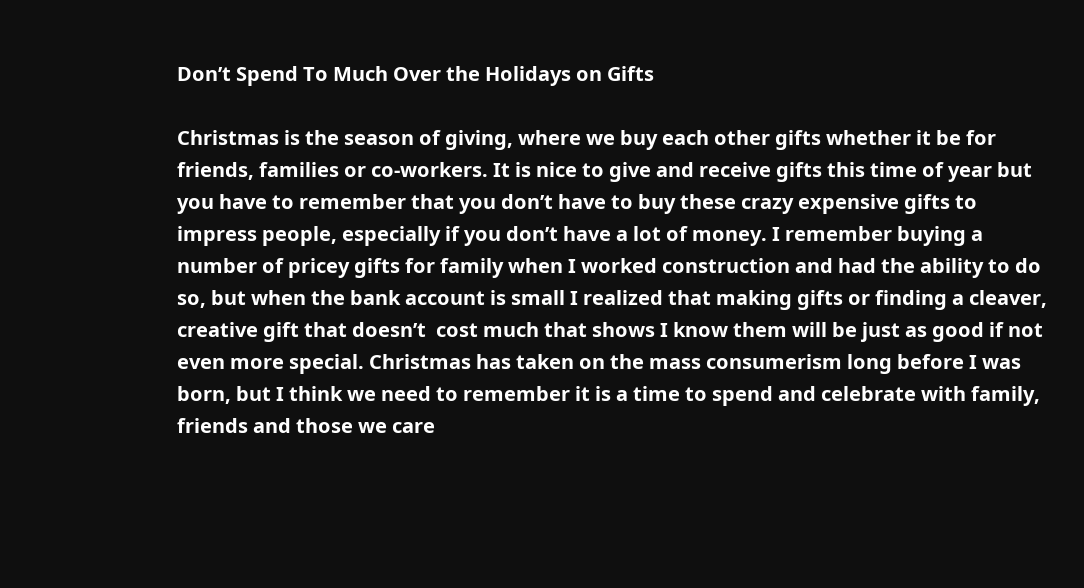Don’t Spend To Much Over the Holidays on Gifts

Christmas is the season of giving, where we buy each other gifts whether it be for friends, families or co-workers. It is nice to give and receive gifts this time of year but you have to remember that you don’t have to buy these crazy expensive gifts to impress people, especially if you don’t have a lot of money. I remember buying a number of pricey gifts for family when I worked construction and had the ability to do so, but when the bank account is small I realized that making gifts or finding a cleaver, creative gift that doesn’t  cost much that shows I know them will be just as good if not even more special. Christmas has taken on the mass consumerism long before I was born, but I think we need to remember it is a time to spend and celebrate with family, friends and those we care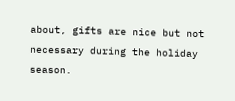about, gifts are nice but not necessary during the holiday season.